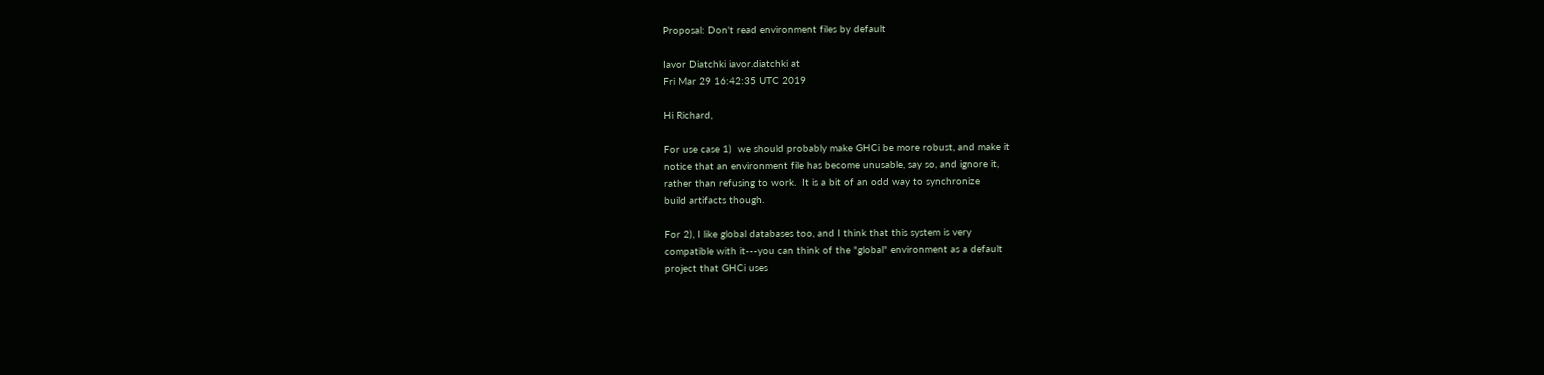Proposal: Don't read environment files by default

Iavor Diatchki iavor.diatchki at
Fri Mar 29 16:42:35 UTC 2019

Hi Richard,

For use case 1)  we should probably make GHCi be more robust, and make it
notice that an environment file has become unusable, say so, and ignore it,
rather than refusing to work.  It is a bit of an odd way to synchronize
build artifacts though.

For 2), I like global databases too, and I think that this system is very
compatible with it---you can think of the "global" environment as a default
project that GHCi uses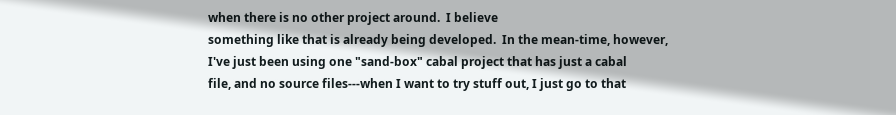when there is no other project around.  I believe
something like that is already being developed.  In the mean-time, however,
I've just been using one "sand-box" cabal project that has just a cabal
file, and no source files---when I want to try stuff out, I just go to that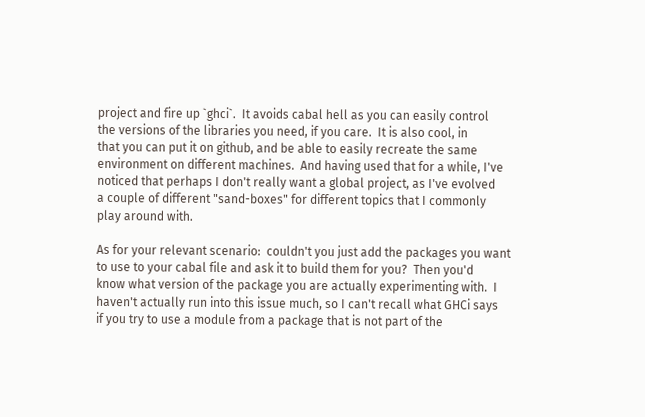project and fire up `ghci`.  It avoids cabal hell as you can easily control
the versions of the libraries you need, if you care.  It is also cool, in
that you can put it on github, and be able to easily recreate the same
environment on different machines.  And having used that for a while, I've
noticed that perhaps I don't really want a global project, as I've evolved
a couple of different "sand-boxes" for different topics that I commonly
play around with.

As for your relevant scenario:  couldn't you just add the packages you want
to use to your cabal file and ask it to build them for you?  Then you'd
know what version of the package you are actually experimenting with.  I
haven't actually run into this issue much, so I can't recall what GHCi says
if you try to use a module from a package that is not part of the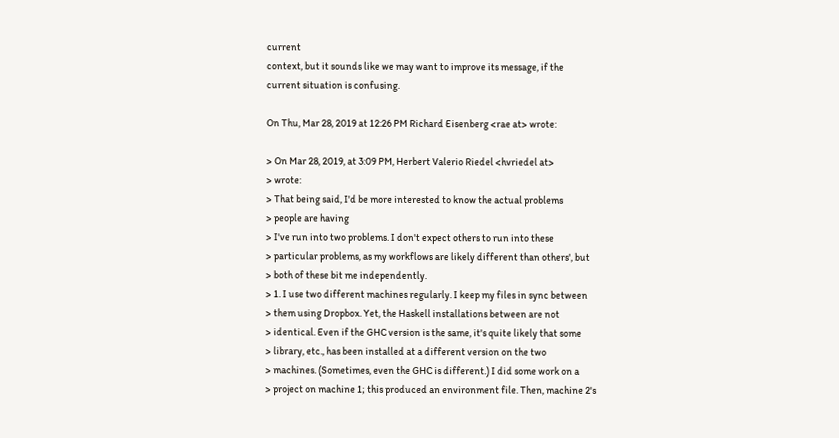current
context, but it sounds like we may want to improve its message, if the
current situation is confusing.

On Thu, Mar 28, 2019 at 12:26 PM Richard Eisenberg <rae at> wrote:

> On Mar 28, 2019, at 3:09 PM, Herbert Valerio Riedel <hvriedel at>
> wrote:
> That being said, I'd be more interested to know the actual problems
> people are having
> I've run into two problems. I don't expect others to run into these
> particular problems, as my workflows are likely different than others', but
> both of these bit me independently.
> 1. I use two different machines regularly. I keep my files in sync between
> them using Dropbox. Yet, the Haskell installations between are not
> identical. Even if the GHC version is the same, it's quite likely that some
> library, etc., has been installed at a different version on the two
> machines. (Sometimes, even the GHC is different.) I did some work on a
> project on machine 1; this produced an environment file. Then, machine 2's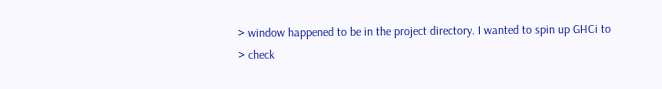> window happened to be in the project directory. I wanted to spin up GHCi to
> check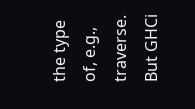the type of, e.g., traverse. But GHCi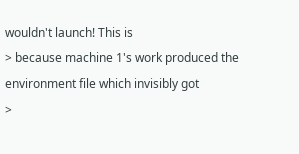wouldn't launch! This is
> because machine 1's work produced the environment file which invisibly got
>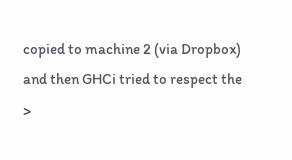copied to machine 2 (via Dropbox) and then GHCi tried to respect the
>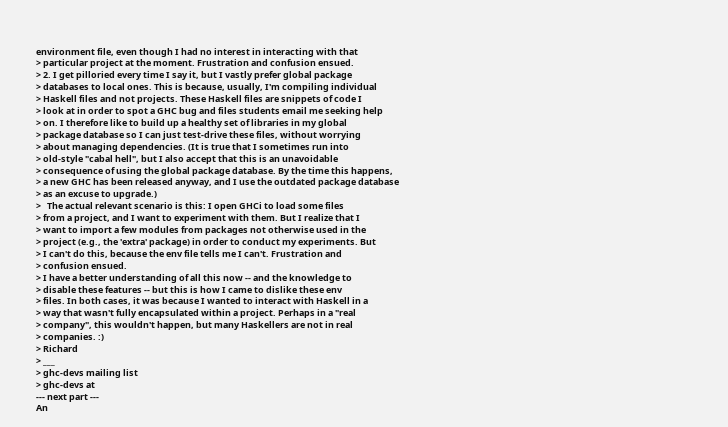environment file, even though I had no interest in interacting with that
> particular project at the moment. Frustration and confusion ensued.
> 2. I get pilloried every time I say it, but I vastly prefer global package
> databases to local ones. This is because, usually, I'm compiling individual
> Haskell files and not projects. These Haskell files are snippets of code I
> look at in order to spot a GHC bug and files students email me seeking help
> on. I therefore like to build up a healthy set of libraries in my global
> package database so I can just test-drive these files, without worrying
> about managing dependencies. (It is true that I sometimes run into
> old-style "cabal hell", but I also accept that this is an unavoidable
> consequence of using the global package database. By the time this happens,
> a new GHC has been released anyway, and I use the outdated package database
> as an excuse to upgrade.)
>   The actual relevant scenario is this: I open GHCi to load some files
> from a project, and I want to experiment with them. But I realize that I
> want to import a few modules from packages not otherwise used in the
> project (e.g., the 'extra' package) in order to conduct my experiments. But
> I can't do this, because the env file tells me I can't. Frustration and
> confusion ensued.
> I have a better understanding of all this now -- and the knowledge to
> disable these features -- but this is how I came to dislike these env
> files. In both cases, it was because I wanted to interact with Haskell in a
> way that wasn't fully encapsulated within a project. Perhaps in a "real
> company", this wouldn't happen, but many Haskellers are not in real
> companies. :)
> Richard
> ___
> ghc-devs mailing list
> ghc-devs at
--- next part ---
An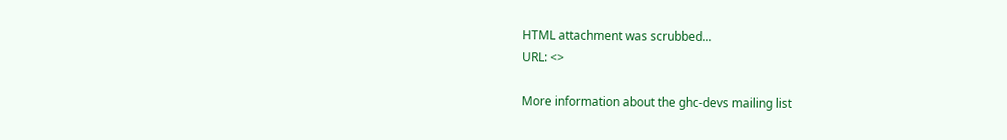HTML attachment was scrubbed...
URL: <>

More information about the ghc-devs mailing list